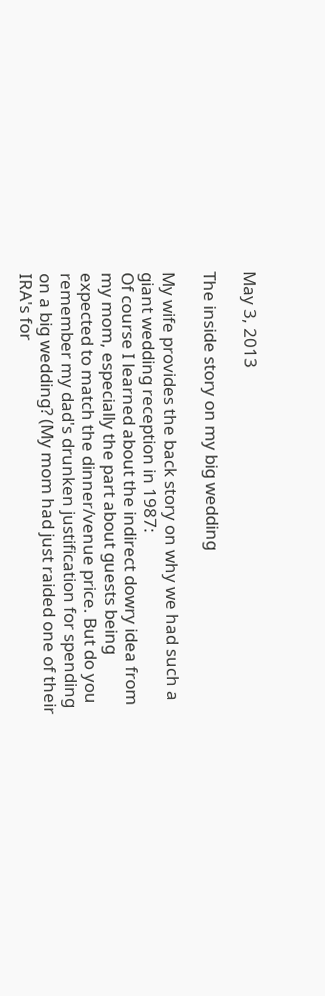May 3, 2013

The inside story on my big wedding

My wife provides the back story on why we had such a giant wedding reception in 1987:
Of course I learned about the indirect dowry idea from my mom, especially the part about guests being expected to match the dinner/venue price. But do you remember my dad's drunken justification for spending on a big wedding? (My mom had just raided one of their IRA's for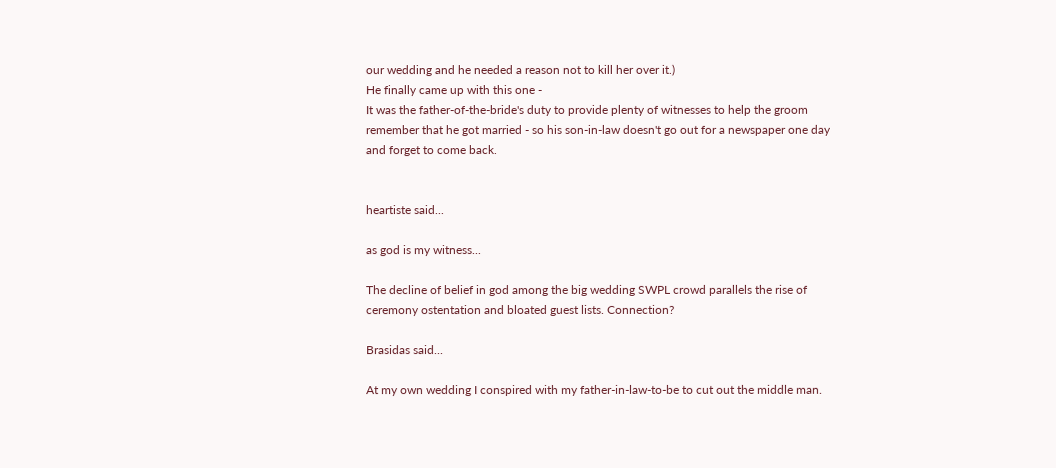our wedding and he needed a reason not to kill her over it.)
He finally came up with this one -
It was the father-of-the-bride's duty to provide plenty of witnesses to help the groom remember that he got married - so his son-in-law doesn't go out for a newspaper one day and forget to come back.


heartiste said...

as god is my witness...

The decline of belief in god among the big wedding SWPL crowd parallels the rise of ceremony ostentation and bloated guest lists. Connection?

Brasidas said...

At my own wedding I conspired with my father-in-law-to-be to cut out the middle man.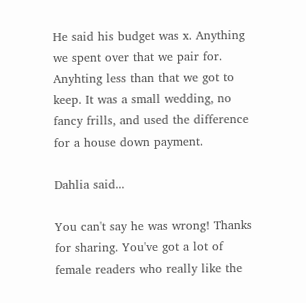He said his budget was x. Anything we spent over that we pair for. Anyhting less than that we got to keep. It was a small wedding, no fancy frills, and used the difference for a house down payment.

Dahlia said...

You can't say he was wrong! Thanks for sharing. You've got a lot of female readers who really like the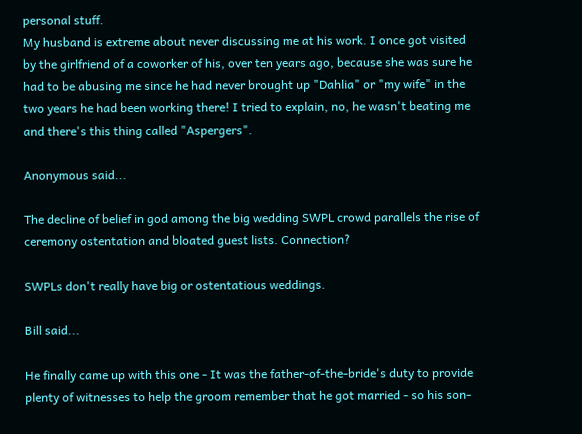personal stuff.
My husband is extreme about never discussing me at his work. I once got visited by the girlfriend of a coworker of his, over ten years ago, because she was sure he had to be abusing me since he had never brought up "Dahlia" or "my wife" in the two years he had been working there! I tried to explain, no, he wasn't beating me and there's this thing called "Aspergers".

Anonymous said...

The decline of belief in god among the big wedding SWPL crowd parallels the rise of ceremony ostentation and bloated guest lists. Connection?

SWPLs don't really have big or ostentatious weddings.

Bill said...

He finally came up with this one - It was the father-of-the-bride's duty to provide plenty of witnesses to help the groom remember that he got married - so his son-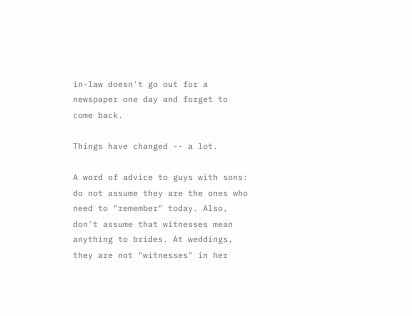in-law doesn't go out for a newspaper one day and forget to come back.

Things have changed -- a lot.

A word of advice to guys with sons: do not assume they are the ones who need to "remember" today. Also, don't assume that witnesses mean anything to brides. At weddings, they are not "witnesses" in her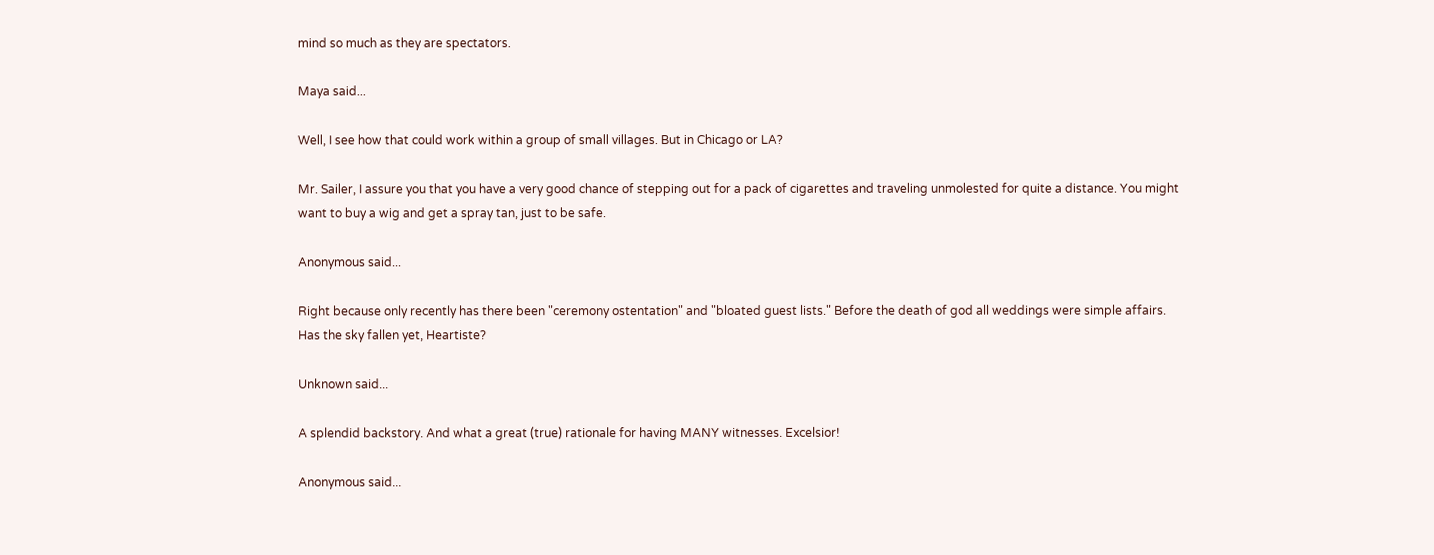mind so much as they are spectators.

Maya said...

Well, I see how that could work within a group of small villages. But in Chicago or LA?

Mr. Sailer, I assure you that you have a very good chance of stepping out for a pack of cigarettes and traveling unmolested for quite a distance. You might want to buy a wig and get a spray tan, just to be safe.

Anonymous said...

Right because only recently has there been "ceremony ostentation" and "bloated guest lists." Before the death of god all weddings were simple affairs. Has the sky fallen yet, Heartiste?

Unknown said...

A splendid backstory. And what a great (true) rationale for having MANY witnesses. Excelsior!

Anonymous said...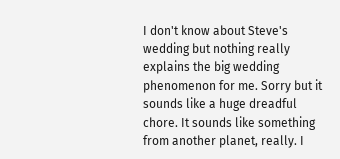I don't know about Steve's wedding but nothing really explains the big wedding phenomenon for me. Sorry but it sounds like a huge dreadful chore. It sounds like something from another planet, really. I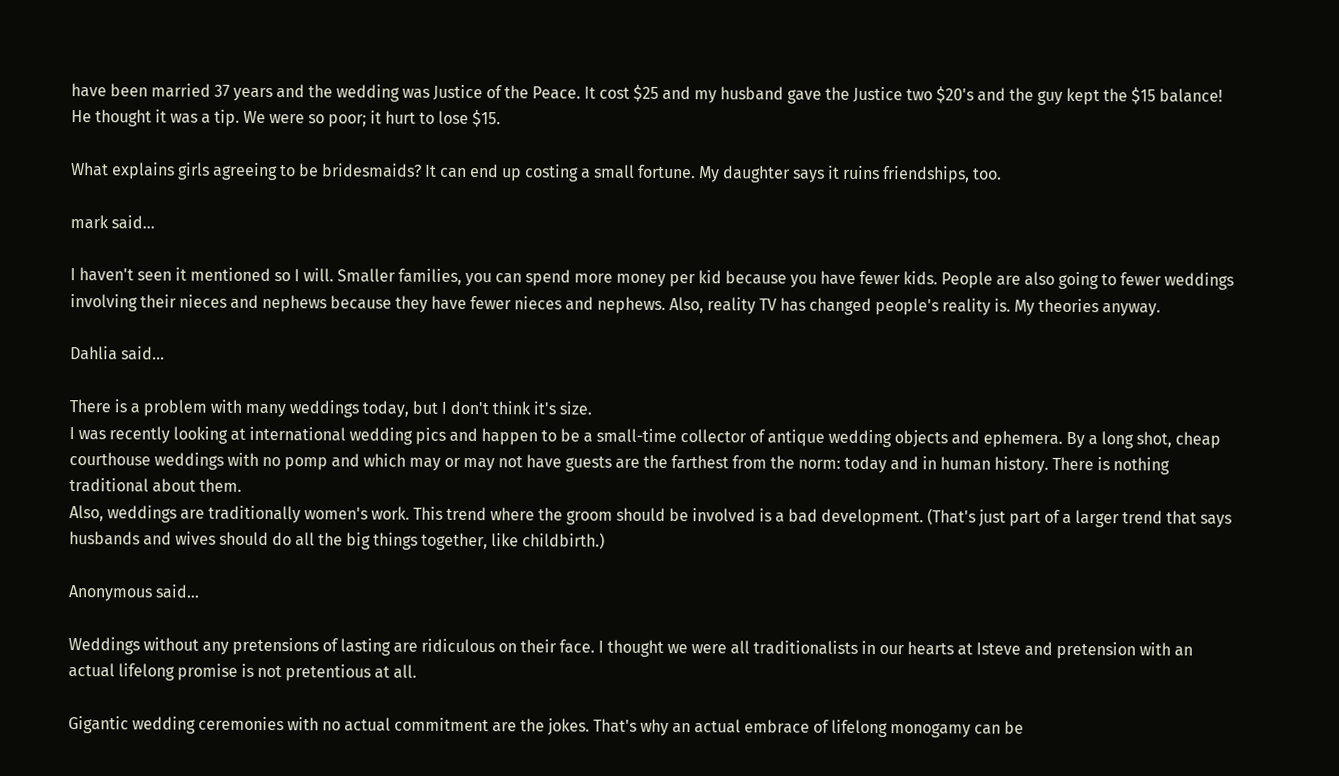have been married 37 years and the wedding was Justice of the Peace. It cost $25 and my husband gave the Justice two $20's and the guy kept the $15 balance! He thought it was a tip. We were so poor; it hurt to lose $15.

What explains girls agreeing to be bridesmaids? It can end up costing a small fortune. My daughter says it ruins friendships, too.

mark said...

I haven't seen it mentioned so I will. Smaller families, you can spend more money per kid because you have fewer kids. People are also going to fewer weddings involving their nieces and nephews because they have fewer nieces and nephews. Also, reality TV has changed people's reality is. My theories anyway.

Dahlia said...

There is a problem with many weddings today, but I don't think it's size.
I was recently looking at international wedding pics and happen to be a small-time collector of antique wedding objects and ephemera. By a long shot, cheap courthouse weddings with no pomp and which may or may not have guests are the farthest from the norm: today and in human history. There is nothing traditional about them.
Also, weddings are traditionally women's work. This trend where the groom should be involved is a bad development. (That's just part of a larger trend that says husbands and wives should do all the big things together, like childbirth.)

Anonymous said...

Weddings without any pretensions of lasting are ridiculous on their face. I thought we were all traditionalists in our hearts at Isteve and pretension with an actual lifelong promise is not pretentious at all.

Gigantic wedding ceremonies with no actual commitment are the jokes. That's why an actual embrace of lifelong monogamy can be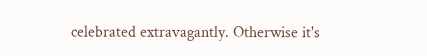celebrated extravagantly. Otherwise it's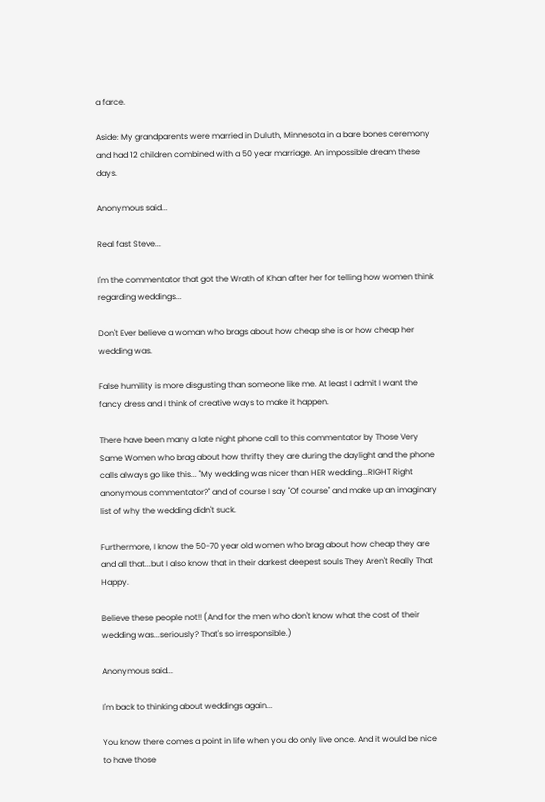a farce.

Aside: My grandparents were married in Duluth, Minnesota in a bare bones ceremony and had 12 children combined with a 50 year marriage. An impossible dream these days.

Anonymous said...

Real fast Steve...

I'm the commentator that got the Wrath of Khan after her for telling how women think regarding weddings...

Don't Ever believe a woman who brags about how cheap she is or how cheap her wedding was.

False humility is more disgusting than someone like me. At least I admit I want the fancy dress and I think of creative ways to make it happen.

There have been many a late night phone call to this commentator by Those Very Same Women who brag about how thrifty they are during the daylight and the phone calls always go like this... "My wedding was nicer than HER wedding...RIGHT Right anonymous commentator?" and of course I say "Of course" and make up an imaginary list of why the wedding didn't suck.

Furthermore, I know the 50-70 year old women who brag about how cheap they are and all that...but I also know that in their darkest deepest souls They Aren't Really That Happy.

Believe these people not!! (And for the men who don't know what the cost of their wedding was...seriously? That's so irresponsible.)

Anonymous said...

I'm back to thinking about weddings again...

You know there comes a point in life when you do only live once. And it would be nice to have those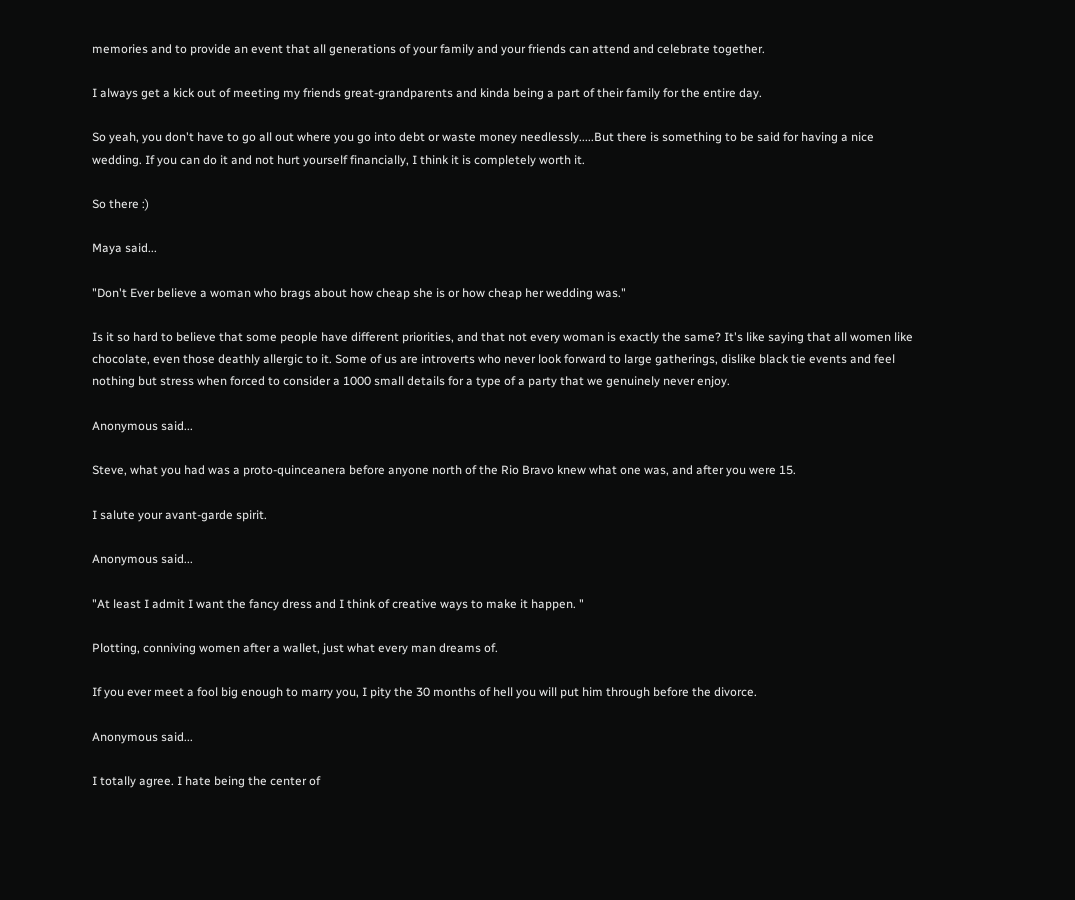memories and to provide an event that all generations of your family and your friends can attend and celebrate together.

I always get a kick out of meeting my friends great-grandparents and kinda being a part of their family for the entire day.

So yeah, you don't have to go all out where you go into debt or waste money needlessly.....But there is something to be said for having a nice wedding. If you can do it and not hurt yourself financially, I think it is completely worth it.

So there :)

Maya said...

"Don't Ever believe a woman who brags about how cheap she is or how cheap her wedding was."

Is it so hard to believe that some people have different priorities, and that not every woman is exactly the same? It's like saying that all women like chocolate, even those deathly allergic to it. Some of us are introverts who never look forward to large gatherings, dislike black tie events and feel nothing but stress when forced to consider a 1000 small details for a type of a party that we genuinely never enjoy.

Anonymous said...

Steve, what you had was a proto-quinceanera before anyone north of the Rio Bravo knew what one was, and after you were 15.

I salute your avant-garde spirit.

Anonymous said...

"At least I admit I want the fancy dress and I think of creative ways to make it happen. "

Plotting, conniving women after a wallet, just what every man dreams of.

If you ever meet a fool big enough to marry you, I pity the 30 months of hell you will put him through before the divorce.

Anonymous said...

I totally agree. I hate being the center of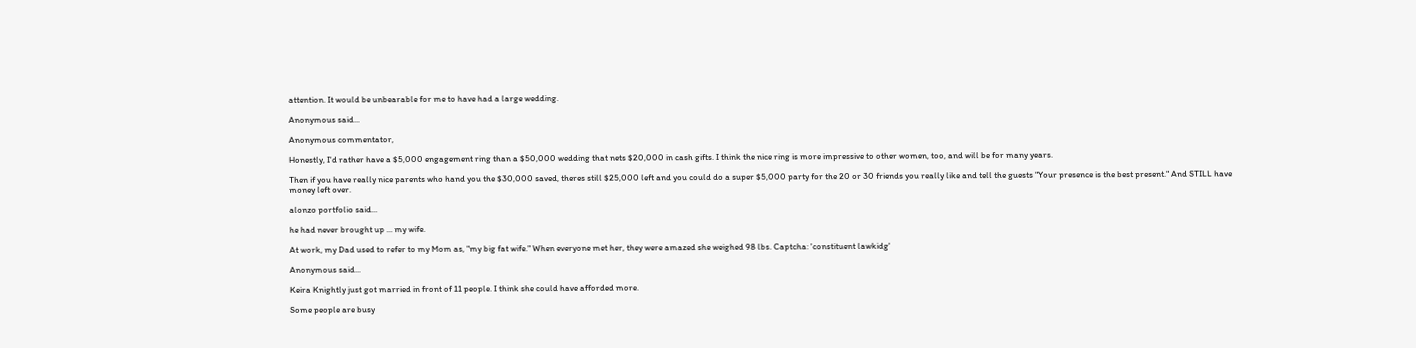attention. It would be unbearable for me to have had a large wedding.

Anonymous said...

Anonymous commentator,

Honestly, I'd rather have a $5,000 engagement ring than a $50,000 wedding that nets $20,000 in cash gifts. I think the nice ring is more impressive to other women, too, and will be for many years.

Then if you have really nice parents who hand you the $30,000 saved, theres still $25,000 left and you could do a super $5,000 party for the 20 or 30 friends you really like and tell the guests "Your presence is the best present." And STILL have money left over.

alonzo portfolio said...

he had never brought up ... my wife.

At work, my Dad used to refer to my Mom as, "my big fat wife." When everyone met her, they were amazed she weighed 98 lbs. Captcha: 'constituent lawkidg'

Anonymous said...

Keira Knightly just got married in front of 11 people. I think she could have afforded more.

Some people are busy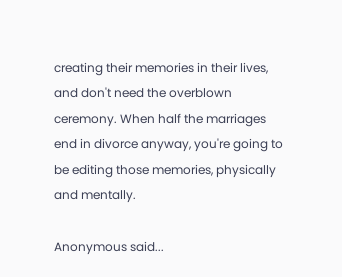creating their memories in their lives, and don't need the overblown ceremony. When half the marriages end in divorce anyway, you're going to be editing those memories, physically and mentally.

Anonymous said...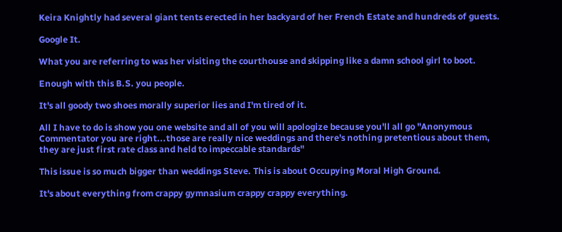Keira Knightly had several giant tents erected in her backyard of her French Estate and hundreds of guests.

Google It.

What you are referring to was her visiting the courthouse and skipping like a damn school girl to boot.

Enough with this B.S. you people.

It's all goody two shoes morally superior lies and I'm tired of it.

All I have to do is show you one website and all of you will apologize because you'll all go "Anonymous Commentator you are right...those are really nice weddings and there's nothing pretentious about them, they are just first rate class and held to impeccable standards"

This issue is so much bigger than weddings Steve. This is about Occupying Moral High Ground.

It's about everything from crappy gymnasium crappy crappy everything.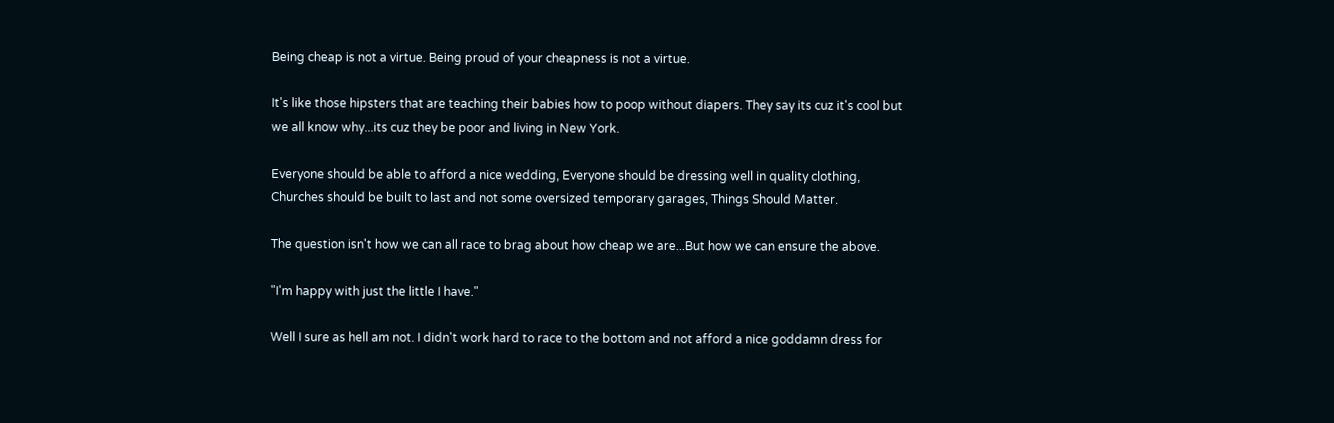Being cheap is not a virtue. Being proud of your cheapness is not a virtue.

It's like those hipsters that are teaching their babies how to poop without diapers. They say its cuz it's cool but we all know why...its cuz they be poor and living in New York.

Everyone should be able to afford a nice wedding, Everyone should be dressing well in quality clothing, Churches should be built to last and not some oversized temporary garages, Things Should Matter.

The question isn't how we can all race to brag about how cheap we are...But how we can ensure the above.

"I'm happy with just the little I have."

Well I sure as hell am not. I didn't work hard to race to the bottom and not afford a nice goddamn dress for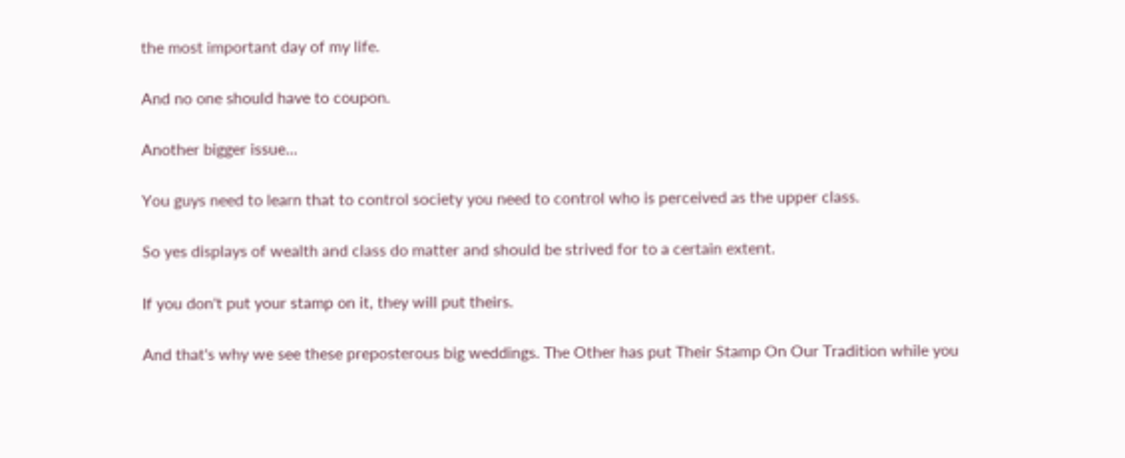the most important day of my life.

And no one should have to coupon.

Another bigger issue...

You guys need to learn that to control society you need to control who is perceived as the upper class.

So yes displays of wealth and class do matter and should be strived for to a certain extent.

If you don't put your stamp on it, they will put theirs.

And that's why we see these preposterous big weddings. The Other has put Their Stamp On Our Tradition while you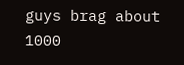guys brag about 1000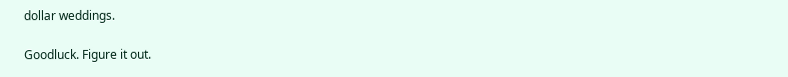dollar weddings.

Goodluck. Figure it out.